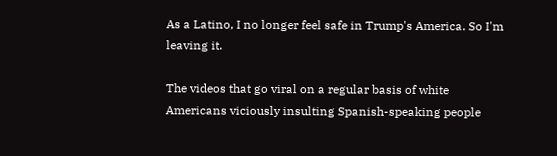As a Latino, I no longer feel safe in Trump's America. So I'm leaving it.

The videos that go viral on a regular basis of white Americans viciously insulting Spanish-speaking people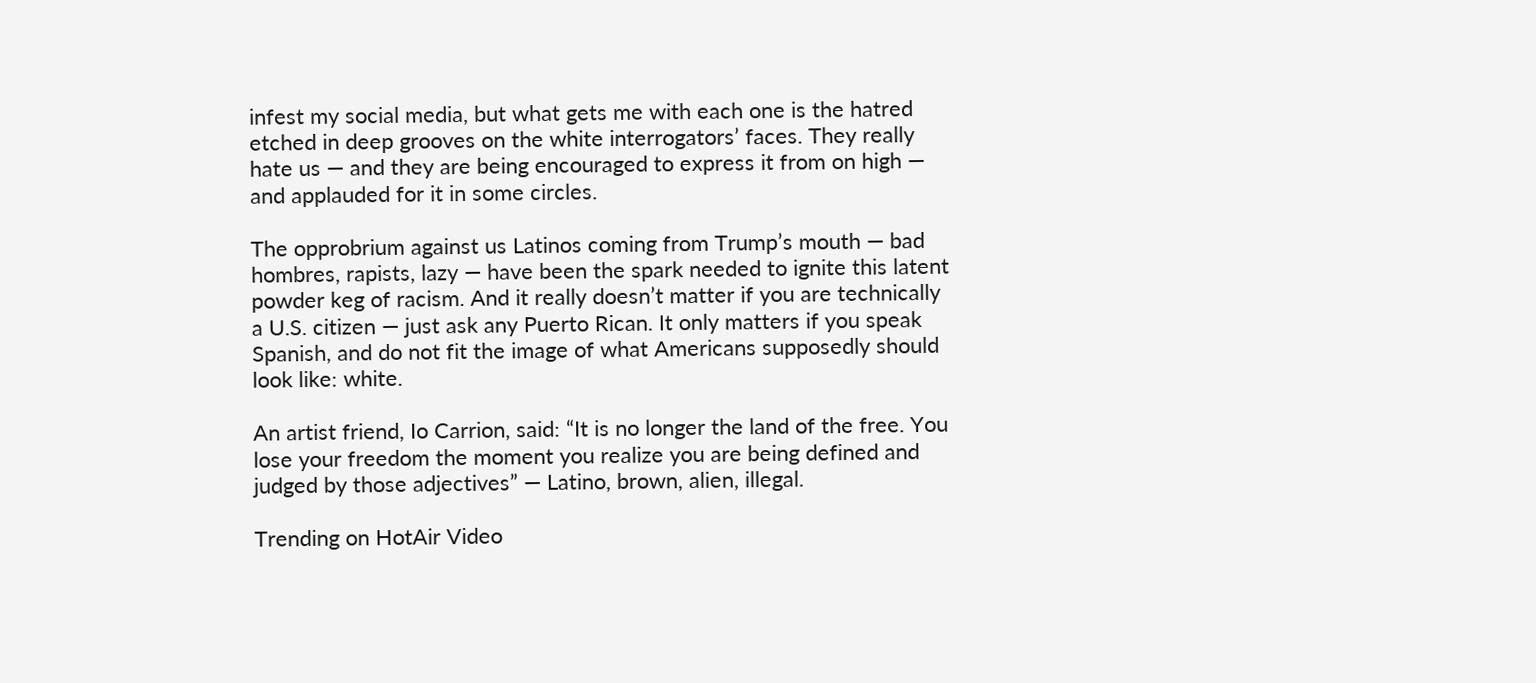infest my social media, but what gets me with each one is the hatred etched in deep grooves on the white interrogators’ faces. They really hate us — and they are being encouraged to express it from on high — and applauded for it in some circles.

The opprobrium against us Latinos coming from Trump’s mouth — bad hombres, rapists, lazy — have been the spark needed to ignite this latent powder keg of racism. And it really doesn’t matter if you are technically a U.S. citizen — just ask any Puerto Rican. It only matters if you speak Spanish, and do not fit the image of what Americans supposedly should look like: white.

An artist friend, Io Carrion, said: “It is no longer the land of the free. You lose your freedom the moment you realize you are being defined and judged by those adjectives” — Latino, brown, alien, illegal.

Trending on HotAir Video